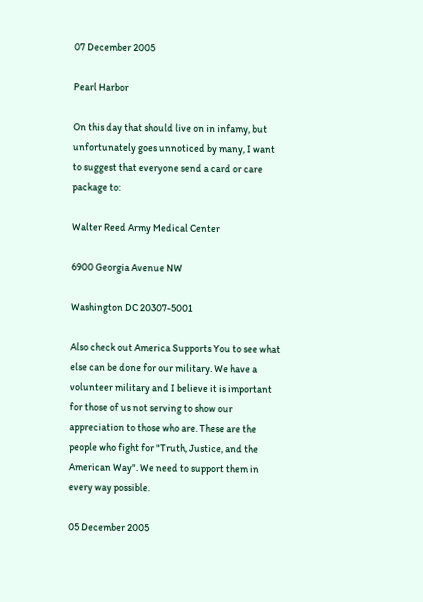07 December 2005

Pearl Harbor

On this day that should live on in infamy, but unfortunately goes unnoticed by many, I want to suggest that everyone send a card or care package to:

Walter Reed Army Medical Center

6900 Georgia Avenue NW

Washington DC 20307-5001

Also check out America Supports You to see what else can be done for our military. We have a volunteer military and I believe it is important for those of us not serving to show our appreciation to those who are. These are the people who fight for "Truth, Justice, and the American Way". We need to support them in every way possible.

05 December 2005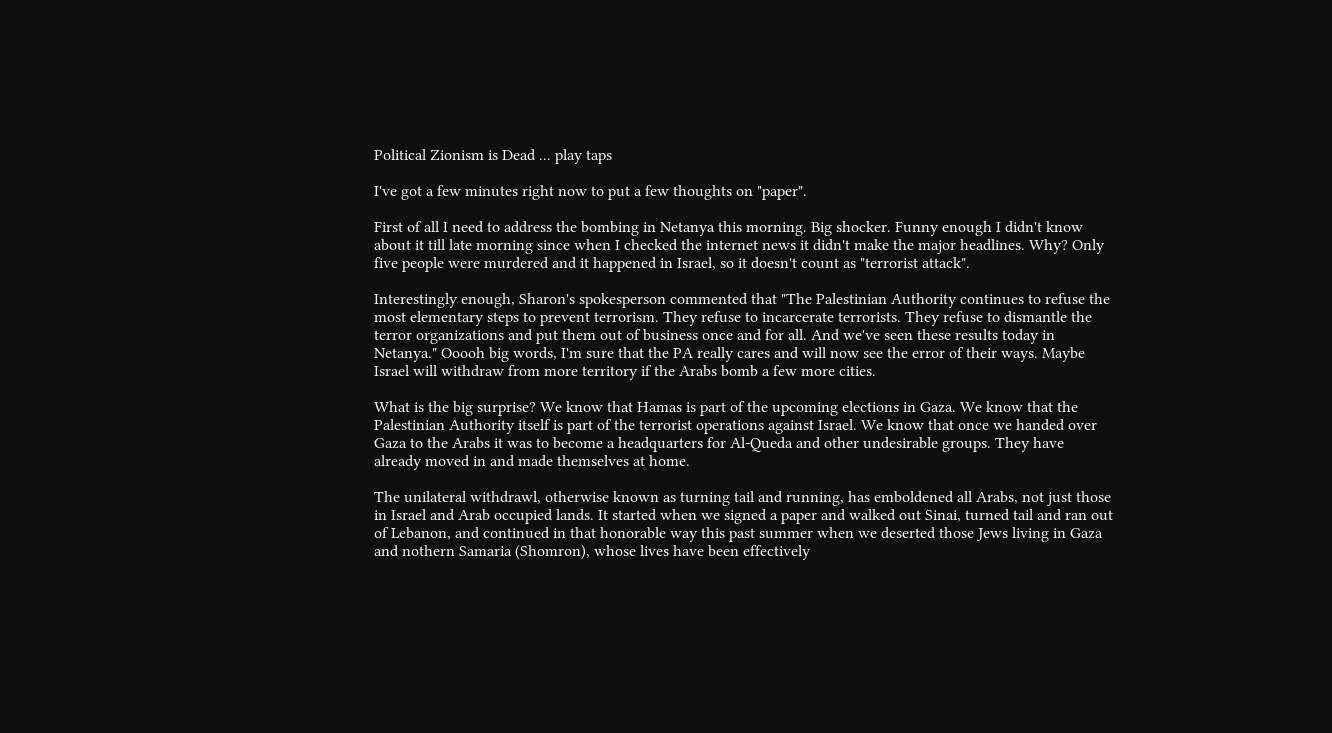Political Zionism is Dead ... play taps

I've got a few minutes right now to put a few thoughts on "paper".

First of all I need to address the bombing in Netanya this morning. Big shocker. Funny enough I didn't know about it till late morning since when I checked the internet news it didn't make the major headlines. Why? Only five people were murdered and it happened in Israel, so it doesn't count as "terrorist attack".

Interestingly enough, Sharon's spokesperson commented that "The Palestinian Authority continues to refuse the most elementary steps to prevent terrorism. They refuse to incarcerate terrorists. They refuse to dismantle the terror organizations and put them out of business once and for all. And we've seen these results today in Netanya." Ooooh big words, I'm sure that the PA really cares and will now see the error of their ways. Maybe Israel will withdraw from more territory if the Arabs bomb a few more cities.

What is the big surprise? We know that Hamas is part of the upcoming elections in Gaza. We know that the Palestinian Authority itself is part of the terrorist operations against Israel. We know that once we handed over Gaza to the Arabs it was to become a headquarters for Al-Queda and other undesirable groups. They have already moved in and made themselves at home.

The unilateral withdrawl, otherwise known as turning tail and running, has emboldened all Arabs, not just those in Israel and Arab occupied lands. It started when we signed a paper and walked out Sinai, turned tail and ran out of Lebanon, and continued in that honorable way this past summer when we deserted those Jews living in Gaza and nothern Samaria (Shomron), whose lives have been effectively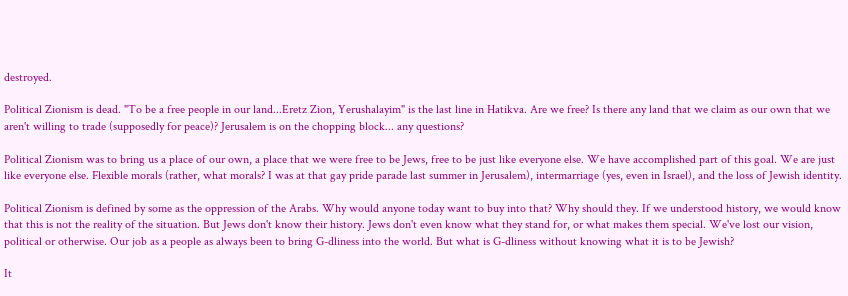destroyed.

Political Zionism is dead. "To be a free people in our land...Eretz Zion, Yerushalayim" is the last line in Hatikva. Are we free? Is there any land that we claim as our own that we aren't willing to trade (supposedly for peace)? Jerusalem is on the chopping block... any questions?

Political Zionism was to bring us a place of our own, a place that we were free to be Jews, free to be just like everyone else. We have accomplished part of this goal. We are just like everyone else. Flexible morals (rather, what morals? I was at that gay pride parade last summer in Jerusalem), intermarriage (yes, even in Israel), and the loss of Jewish identity.

Political Zionism is defined by some as the oppression of the Arabs. Why would anyone today want to buy into that? Why should they. If we understood history, we would know that this is not the reality of the situation. But Jews don't know their history. Jews don't even know what they stand for, or what makes them special. We've lost our vision, political or otherwise. Our job as a people as always been to bring G-dliness into the world. But what is G-dliness without knowing what it is to be Jewish?

It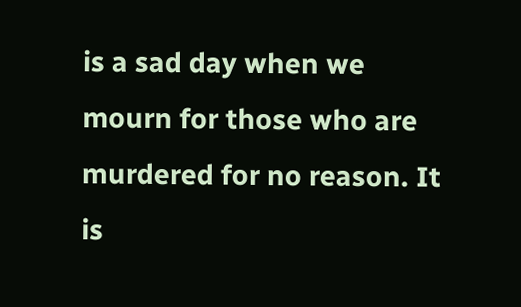is a sad day when we mourn for those who are murdered for no reason. It is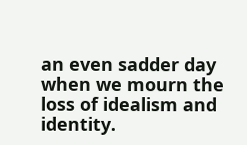an even sadder day when we mourn the loss of idealism and identity.